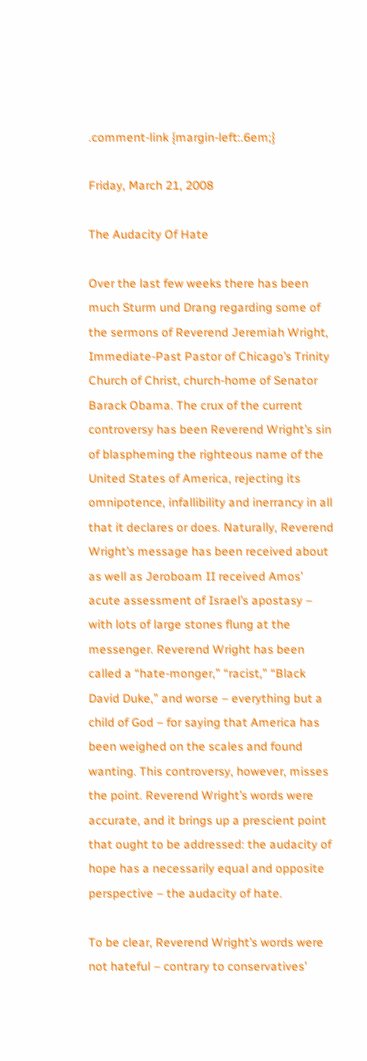.comment-link {margin-left:.6em;}

Friday, March 21, 2008

The Audacity Of Hate

Over the last few weeks there has been much Sturm und Drang regarding some of the sermons of Reverend Jeremiah Wright, Immediate-Past Pastor of Chicago’s Trinity Church of Christ, church-home of Senator Barack Obama. The crux of the current controversy has been Reverend Wright’s sin of blaspheming the righteous name of the United States of America, rejecting its omnipotence, infallibility and inerrancy in all that it declares or does. Naturally, Reverend Wright’s message has been received about as well as Jeroboam II received Amos’ acute assessment of Israel’s apostasy – with lots of large stones flung at the messenger. Reverend Wright has been called a “hate-monger,” “racist,” “Black David Duke,” and worse – everything but a child of God – for saying that America has been weighed on the scales and found wanting. This controversy, however, misses the point. Reverend Wright’s words were accurate, and it brings up a prescient point that ought to be addressed: the audacity of hope has a necessarily equal and opposite perspective – the audacity of hate.

To be clear, Reverend Wright’s words were not hateful – contrary to conservatives’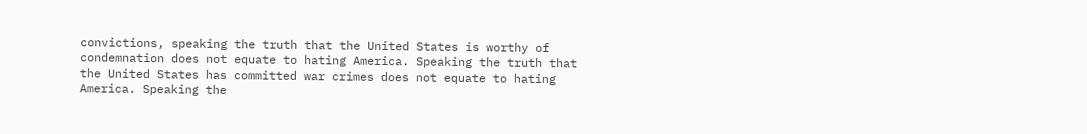convictions, speaking the truth that the United States is worthy of condemnation does not equate to hating America. Speaking the truth that the United States has committed war crimes does not equate to hating America. Speaking the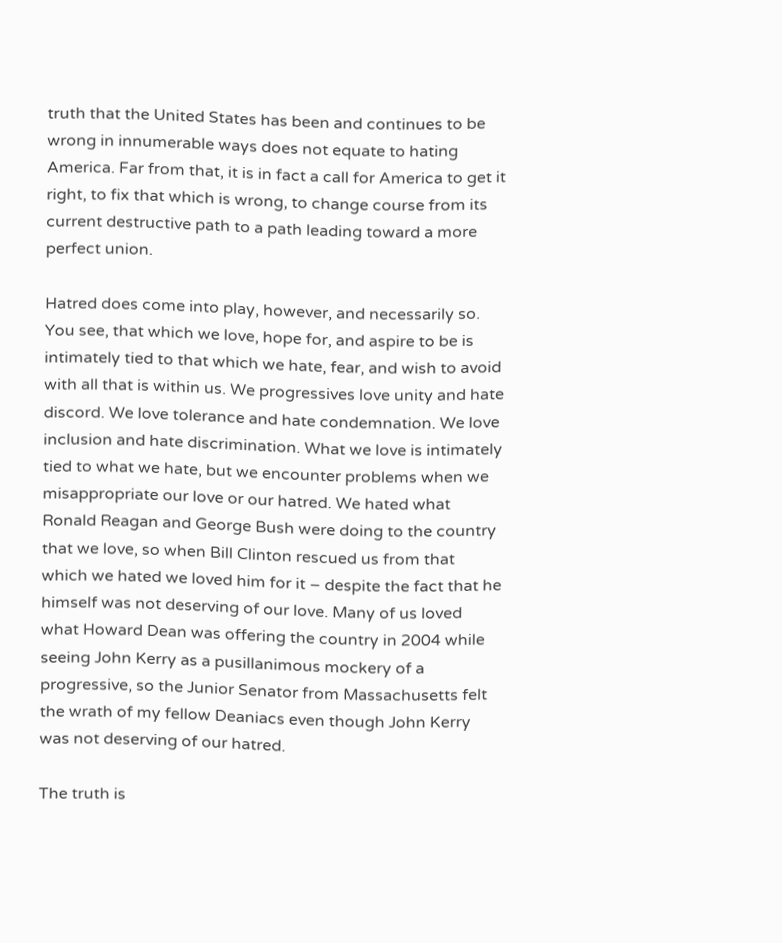truth that the United States has been and continues to be wrong in innumerable ways does not equate to hating America. Far from that, it is in fact a call for America to get it right, to fix that which is wrong, to change course from its current destructive path to a path leading toward a more perfect union.

Hatred does come into play, however, and necessarily so. You see, that which we love, hope for, and aspire to be is intimately tied to that which we hate, fear, and wish to avoid with all that is within us. We progressives love unity and hate discord. We love tolerance and hate condemnation. We love inclusion and hate discrimination. What we love is intimately tied to what we hate, but we encounter problems when we misappropriate our love or our hatred. We hated what Ronald Reagan and George Bush were doing to the country that we love, so when Bill Clinton rescued us from that which we hated we loved him for it – despite the fact that he himself was not deserving of our love. Many of us loved what Howard Dean was offering the country in 2004 while seeing John Kerry as a pusillanimous mockery of a progressive, so the Junior Senator from Massachusetts felt the wrath of my fellow Deaniacs even though John Kerry was not deserving of our hatred.

The truth is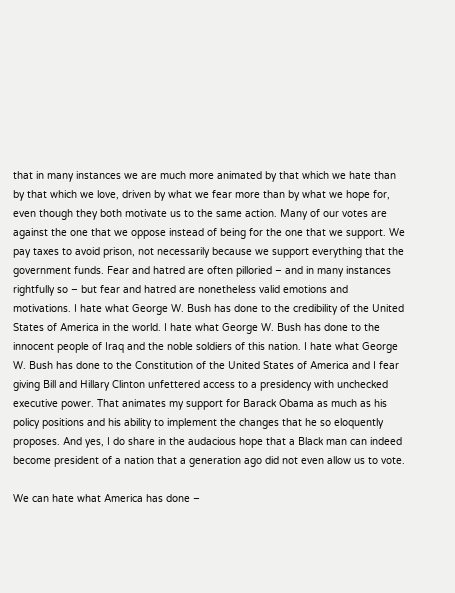that in many instances we are much more animated by that which we hate than by that which we love, driven by what we fear more than by what we hope for, even though they both motivate us to the same action. Many of our votes are against the one that we oppose instead of being for the one that we support. We pay taxes to avoid prison, not necessarily because we support everything that the government funds. Fear and hatred are often pilloried – and in many instances rightfully so – but fear and hatred are nonetheless valid emotions and motivations. I hate what George W. Bush has done to the credibility of the United States of America in the world. I hate what George W. Bush has done to the innocent people of Iraq and the noble soldiers of this nation. I hate what George W. Bush has done to the Constitution of the United States of America and I fear giving Bill and Hillary Clinton unfettered access to a presidency with unchecked executive power. That animates my support for Barack Obama as much as his policy positions and his ability to implement the changes that he so eloquently proposes. And yes, I do share in the audacious hope that a Black man can indeed become president of a nation that a generation ago did not even allow us to vote.

We can hate what America has done –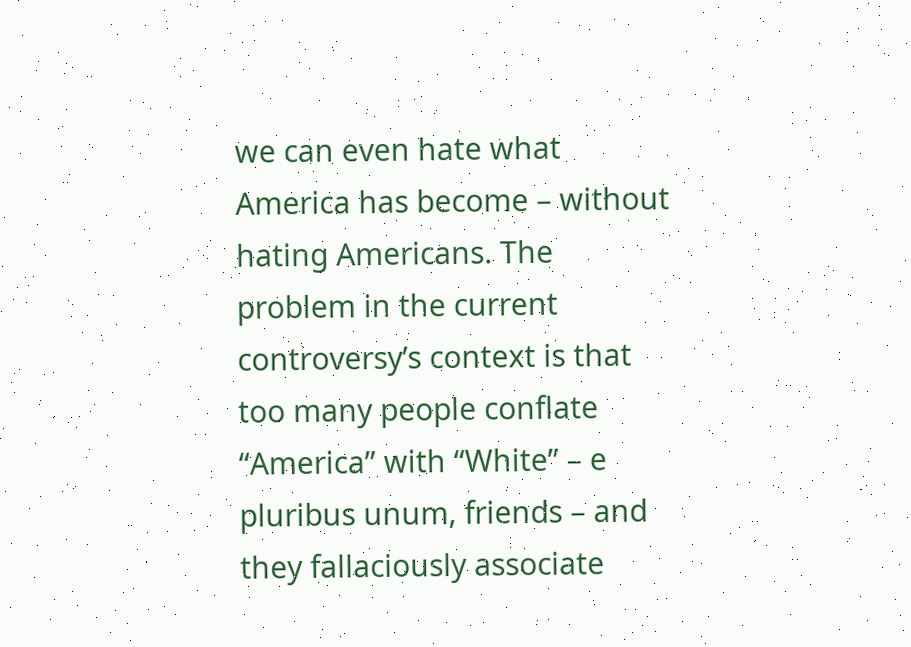we can even hate what America has become – without hating Americans. The problem in the current controversy’s context is that too many people conflate “America” with “White” – e pluribus unum, friends – and they fallaciously associate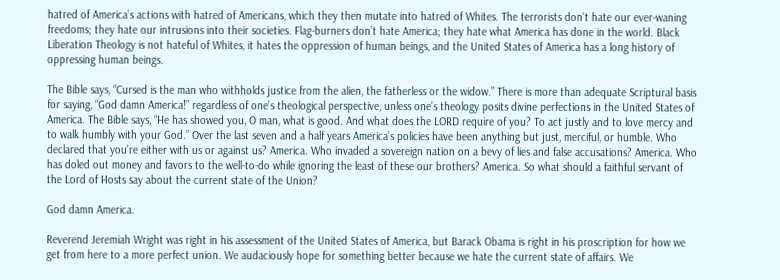hatred of America’s actions with hatred of Americans, which they then mutate into hatred of Whites. The terrorists don’t hate our ever-waning freedoms; they hate our intrusions into their societies. Flag-burners don’t hate America; they hate what America has done in the world. Black Liberation Theology is not hateful of Whites, it hates the oppression of human beings, and the United States of America has a long history of oppressing human beings.

The Bible says, “Cursed is the man who withholds justice from the alien, the fatherless or the widow.” There is more than adequate Scriptural basis for saying, “God damn America!” regardless of one’s theological perspective, unless one’s theology posits divine perfections in the United States of America. The Bible says, “He has showed you, O man, what is good. And what does the LORD require of you? To act justly and to love mercy and to walk humbly with your God.” Over the last seven and a half years America’s policies have been anything but just, merciful, or humble. Who declared that you’re either with us or against us? America. Who invaded a sovereign nation on a bevy of lies and false accusations? America. Who has doled out money and favors to the well-to-do while ignoring the least of these our brothers? America. So what should a faithful servant of the Lord of Hosts say about the current state of the Union?

God damn America.

Reverend Jeremiah Wright was right in his assessment of the United States of America, but Barack Obama is right in his proscription for how we get from here to a more perfect union. We audaciously hope for something better because we hate the current state of affairs. We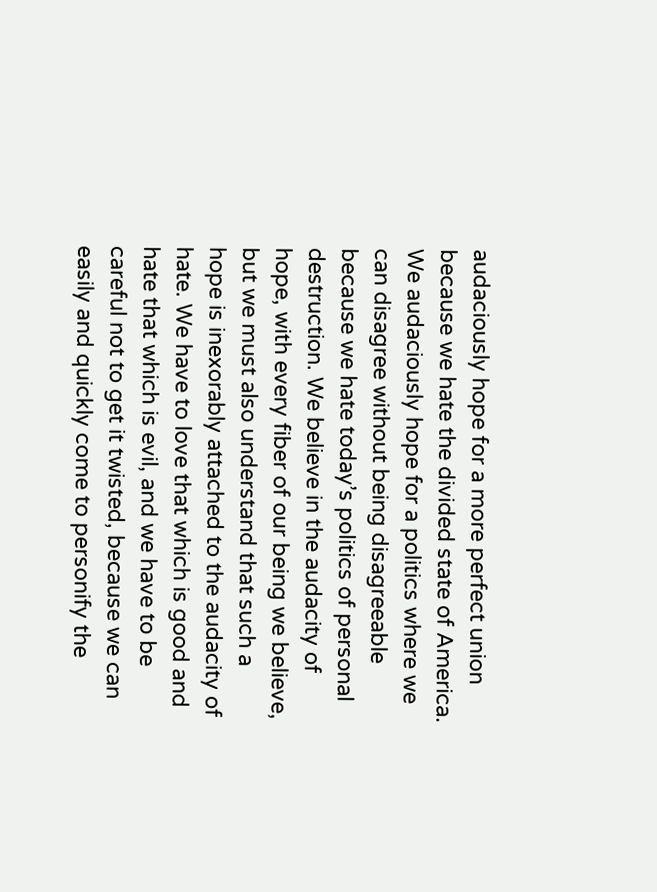audaciously hope for a more perfect union because we hate the divided state of America. We audaciously hope for a politics where we can disagree without being disagreeable because we hate today’s politics of personal destruction. We believe in the audacity of hope, with every fiber of our being we believe, but we must also understand that such a hope is inexorably attached to the audacity of hate. We have to love that which is good and hate that which is evil, and we have to be careful not to get it twisted, because we can easily and quickly come to personify the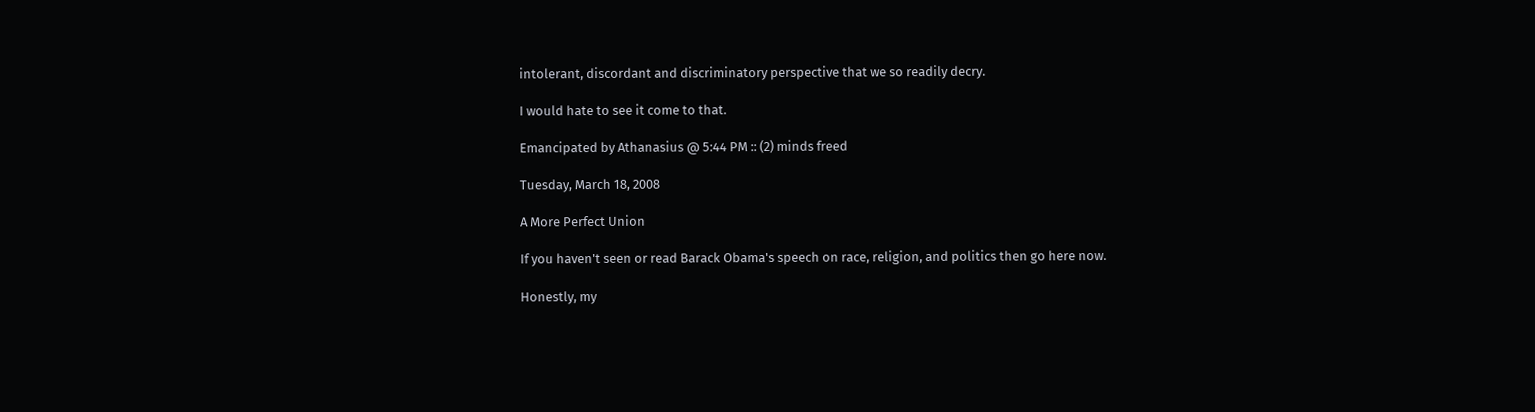intolerant, discordant and discriminatory perspective that we so readily decry.

I would hate to see it come to that.

Emancipated by Athanasius @ 5:44 PM :: (2) minds freed

Tuesday, March 18, 2008

A More Perfect Union

If you haven't seen or read Barack Obama's speech on race, religion, and politics then go here now.

Honestly, my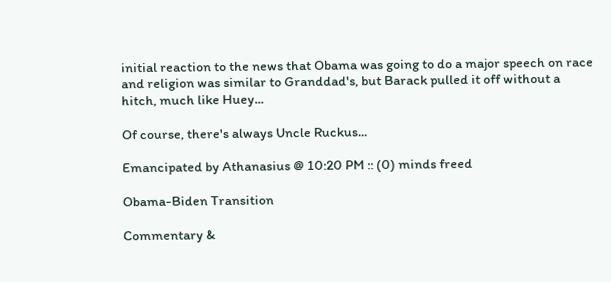initial reaction to the news that Obama was going to do a major speech on race and religion was similar to Granddad's, but Barack pulled it off without a hitch, much like Huey...

Of course, there's always Uncle Ruckus...

Emancipated by Athanasius @ 10:20 PM :: (0) minds freed

Obama-Biden Transition

Commentary &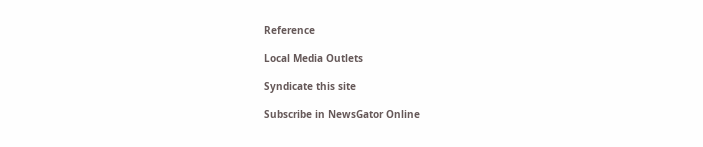Reference

Local Media Outlets

Syndicate this site

Subscribe in NewsGator Online